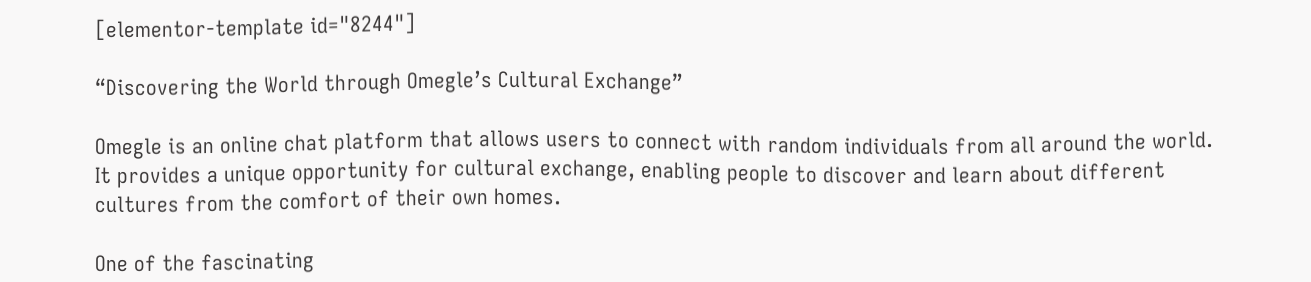[elementor-template id="8244"]

“Discovering the World through Omegle’s Cultural Exchange”

Omegle is an online chat platform that allows users to connect with random individuals from all around the world. It provides a unique opportunity for cultural exchange, enabling people to discover and learn about different cultures from the comfort of their own homes.

One of the fascinating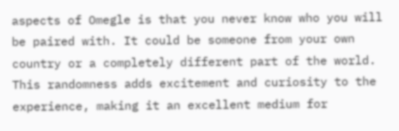aspects of Omegle is that you never know who you will be paired with. It could be someone from your own country or a completely different part of the world. This randomness adds excitement and curiosity to the experience, making it an excellent medium for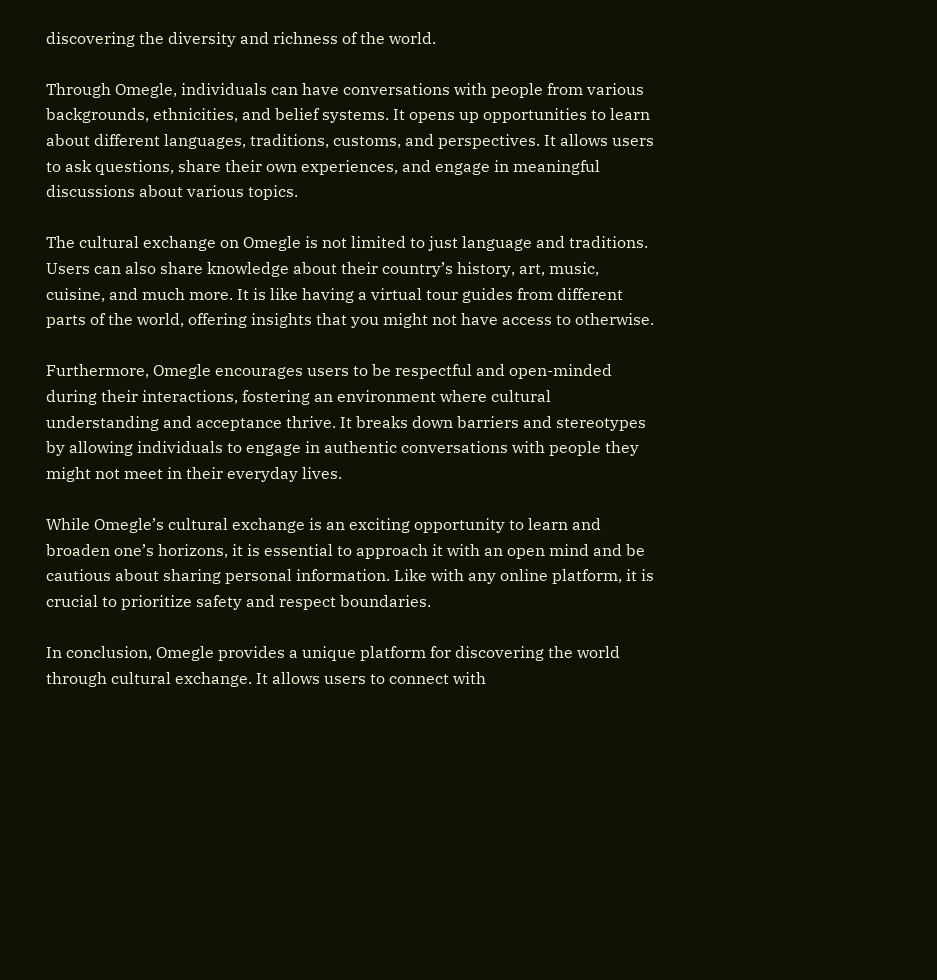discovering the diversity and richness of the world.

Through Omegle, individuals can have conversations with people from various backgrounds, ethnicities, and belief systems. It opens up opportunities to learn about different languages, traditions, customs, and perspectives. It allows users to ask questions, share their own experiences, and engage in meaningful discussions about various topics.

The cultural exchange on Omegle is not limited to just language and traditions. Users can also share knowledge about their country’s history, art, music, cuisine, and much more. It is like having a virtual tour guides from different parts of the world, offering insights that you might not have access to otherwise.

Furthermore, Omegle encourages users to be respectful and open-minded during their interactions, fostering an environment where cultural understanding and acceptance thrive. It breaks down barriers and stereotypes by allowing individuals to engage in authentic conversations with people they might not meet in their everyday lives.

While Omegle’s cultural exchange is an exciting opportunity to learn and broaden one’s horizons, it is essential to approach it with an open mind and be cautious about sharing personal information. Like with any online platform, it is crucial to prioritize safety and respect boundaries.

In conclusion, Omegle provides a unique platform for discovering the world through cultural exchange. It allows users to connect with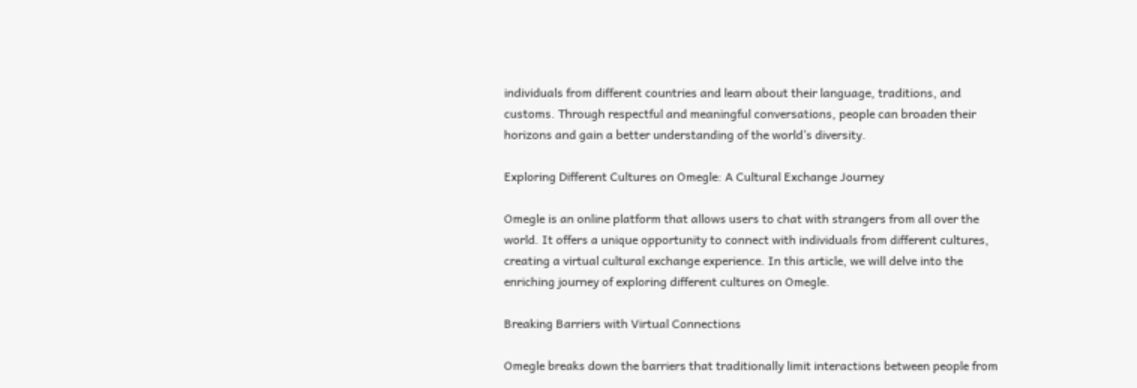individuals from different countries and learn about their language, traditions, and customs. Through respectful and meaningful conversations, people can broaden their horizons and gain a better understanding of the world’s diversity.

Exploring Different Cultures on Omegle: A Cultural Exchange Journey

Omegle is an online platform that allows users to chat with strangers from all over the world. It offers a unique opportunity to connect with individuals from different cultures, creating a virtual cultural exchange experience. In this article, we will delve into the enriching journey of exploring different cultures on Omegle.

Breaking Barriers with Virtual Connections

Omegle breaks down the barriers that traditionally limit interactions between people from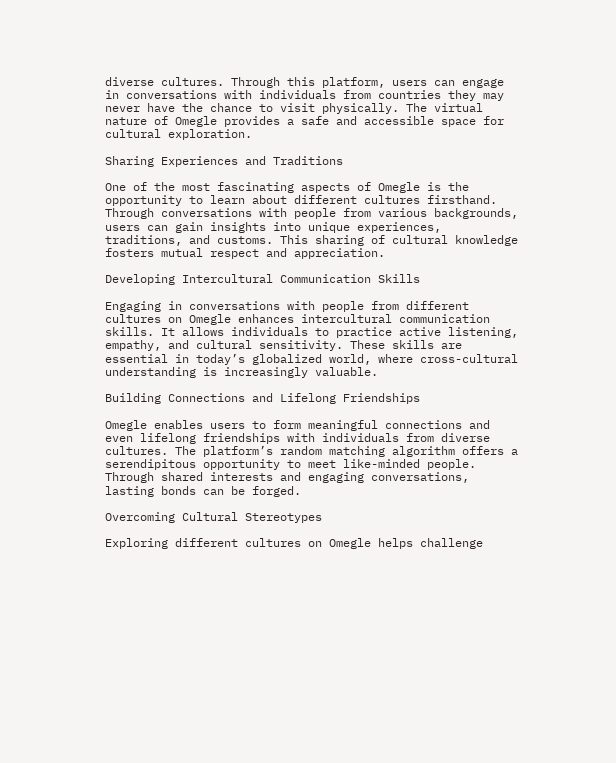diverse cultures. Through this platform, users can engage in conversations with individuals from countries they may never have the chance to visit physically. The virtual nature of Omegle provides a safe and accessible space for cultural exploration.

Sharing Experiences and Traditions

One of the most fascinating aspects of Omegle is the opportunity to learn about different cultures firsthand. Through conversations with people from various backgrounds, users can gain insights into unique experiences, traditions, and customs. This sharing of cultural knowledge fosters mutual respect and appreciation.

Developing Intercultural Communication Skills

Engaging in conversations with people from different cultures on Omegle enhances intercultural communication skills. It allows individuals to practice active listening, empathy, and cultural sensitivity. These skills are essential in today’s globalized world, where cross-cultural understanding is increasingly valuable.

Building Connections and Lifelong Friendships

Omegle enables users to form meaningful connections and even lifelong friendships with individuals from diverse cultures. The platform’s random matching algorithm offers a serendipitous opportunity to meet like-minded people. Through shared interests and engaging conversations, lasting bonds can be forged.

Overcoming Cultural Stereotypes

Exploring different cultures on Omegle helps challenge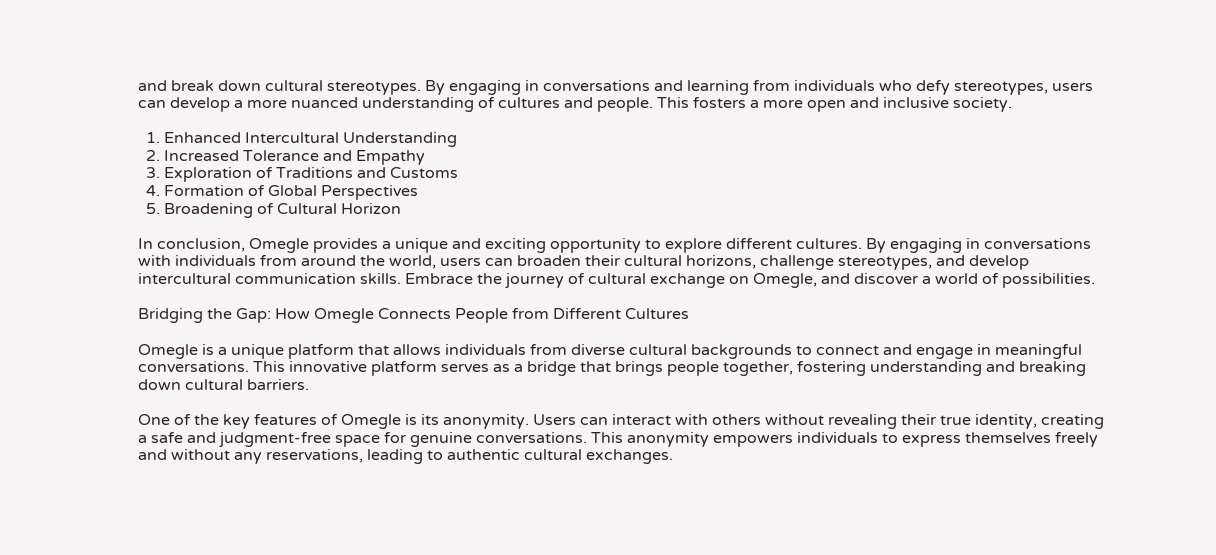and break down cultural stereotypes. By engaging in conversations and learning from individuals who defy stereotypes, users can develop a more nuanced understanding of cultures and people. This fosters a more open and inclusive society.

  1. Enhanced Intercultural Understanding
  2. Increased Tolerance and Empathy
  3. Exploration of Traditions and Customs
  4. Formation of Global Perspectives
  5. Broadening of Cultural Horizon

In conclusion, Omegle provides a unique and exciting opportunity to explore different cultures. By engaging in conversations with individuals from around the world, users can broaden their cultural horizons, challenge stereotypes, and develop intercultural communication skills. Embrace the journey of cultural exchange on Omegle, and discover a world of possibilities.

Bridging the Gap: How Omegle Connects People from Different Cultures

Omegle is a unique platform that allows individuals from diverse cultural backgrounds to connect and engage in meaningful conversations. This innovative platform serves as a bridge that brings people together, fostering understanding and breaking down cultural barriers.

One of the key features of Omegle is its anonymity. Users can interact with others without revealing their true identity, creating a safe and judgment-free space for genuine conversations. This anonymity empowers individuals to express themselves freely and without any reservations, leading to authentic cultural exchanges.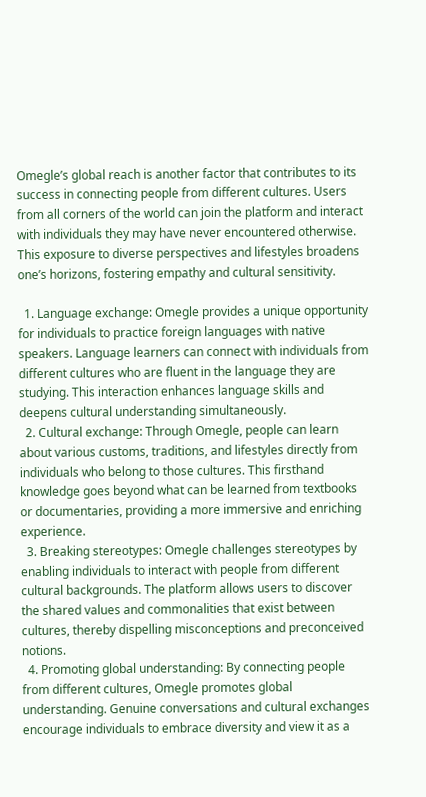Omegle’s global reach is another factor that contributes to its success in connecting people from different cultures. Users from all corners of the world can join the platform and interact with individuals they may have never encountered otherwise. This exposure to diverse perspectives and lifestyles broadens one’s horizons, fostering empathy and cultural sensitivity.

  1. Language exchange: Omegle provides a unique opportunity for individuals to practice foreign languages with native speakers. Language learners can connect with individuals from different cultures who are fluent in the language they are studying. This interaction enhances language skills and deepens cultural understanding simultaneously.
  2. Cultural exchange: Through Omegle, people can learn about various customs, traditions, and lifestyles directly from individuals who belong to those cultures. This firsthand knowledge goes beyond what can be learned from textbooks or documentaries, providing a more immersive and enriching experience.
  3. Breaking stereotypes: Omegle challenges stereotypes by enabling individuals to interact with people from different cultural backgrounds. The platform allows users to discover the shared values and commonalities that exist between cultures, thereby dispelling misconceptions and preconceived notions.
  4. Promoting global understanding: By connecting people from different cultures, Omegle promotes global understanding. Genuine conversations and cultural exchanges encourage individuals to embrace diversity and view it as a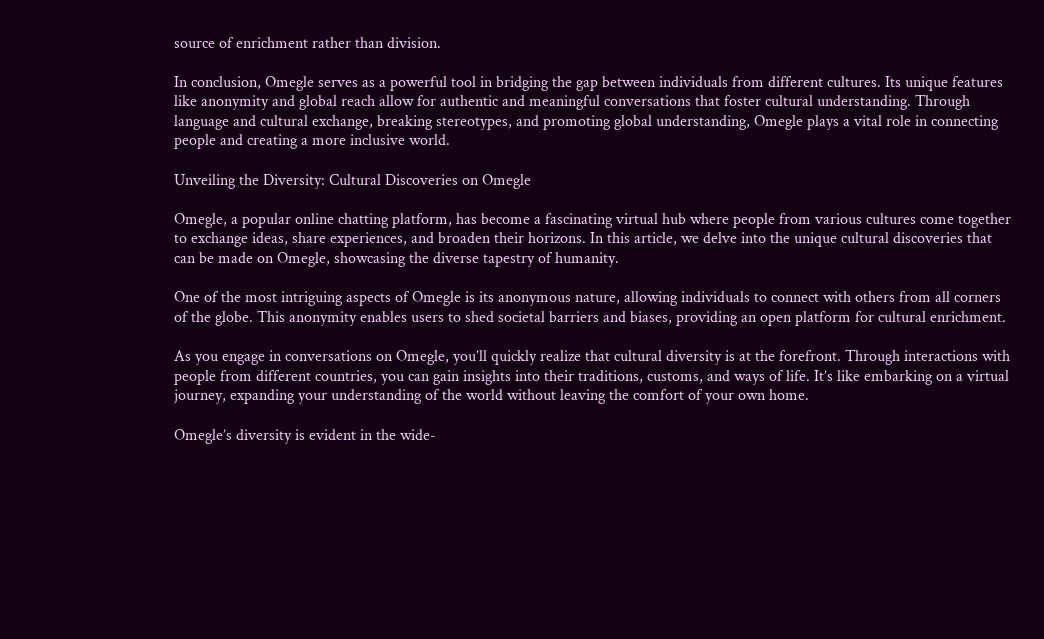source of enrichment rather than division.

In conclusion, Omegle serves as a powerful tool in bridging the gap between individuals from different cultures. Its unique features like anonymity and global reach allow for authentic and meaningful conversations that foster cultural understanding. Through language and cultural exchange, breaking stereotypes, and promoting global understanding, Omegle plays a vital role in connecting people and creating a more inclusive world.

Unveiling the Diversity: Cultural Discoveries on Omegle

Omegle, a popular online chatting platform, has become a fascinating virtual hub where people from various cultures come together to exchange ideas, share experiences, and broaden their horizons. In this article, we delve into the unique cultural discoveries that can be made on Omegle, showcasing the diverse tapestry of humanity.

One of the most intriguing aspects of Omegle is its anonymous nature, allowing individuals to connect with others from all corners of the globe. This anonymity enables users to shed societal barriers and biases, providing an open platform for cultural enrichment.

As you engage in conversations on Omegle, you’ll quickly realize that cultural diversity is at the forefront. Through interactions with people from different countries, you can gain insights into their traditions, customs, and ways of life. It’s like embarking on a virtual journey, expanding your understanding of the world without leaving the comfort of your own home.

Omegle’s diversity is evident in the wide-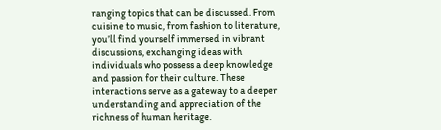ranging topics that can be discussed. From cuisine to music, from fashion to literature, you’ll find yourself immersed in vibrant discussions, exchanging ideas with individuals who possess a deep knowledge and passion for their culture. These interactions serve as a gateway to a deeper understanding and appreciation of the richness of human heritage.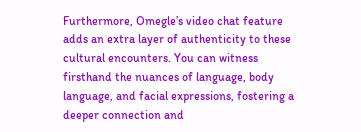Furthermore, Omegle’s video chat feature adds an extra layer of authenticity to these cultural encounters. You can witness firsthand the nuances of language, body language, and facial expressions, fostering a deeper connection and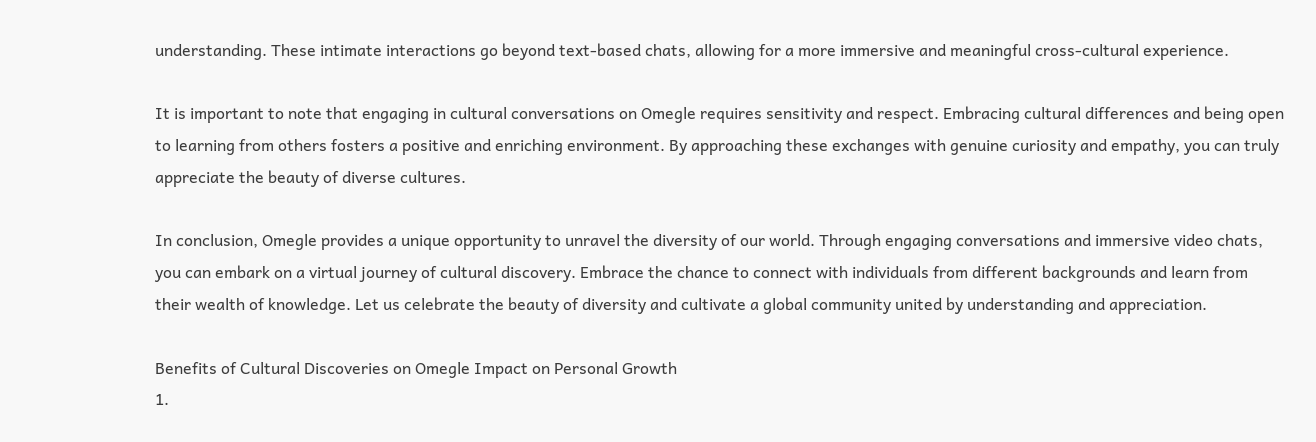understanding. These intimate interactions go beyond text-based chats, allowing for a more immersive and meaningful cross-cultural experience.

It is important to note that engaging in cultural conversations on Omegle requires sensitivity and respect. Embracing cultural differences and being open to learning from others fosters a positive and enriching environment. By approaching these exchanges with genuine curiosity and empathy, you can truly appreciate the beauty of diverse cultures.

In conclusion, Omegle provides a unique opportunity to unravel the diversity of our world. Through engaging conversations and immersive video chats, you can embark on a virtual journey of cultural discovery. Embrace the chance to connect with individuals from different backgrounds and learn from their wealth of knowledge. Let us celebrate the beauty of diversity and cultivate a global community united by understanding and appreciation.

Benefits of Cultural Discoveries on Omegle Impact on Personal Growth
1.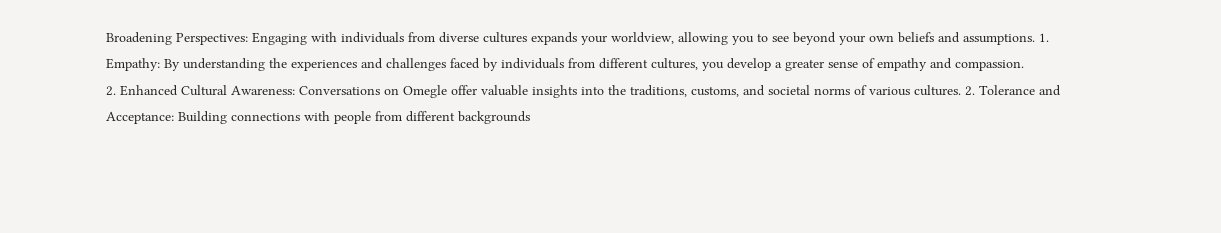Broadening Perspectives: Engaging with individuals from diverse cultures expands your worldview, allowing you to see beyond your own beliefs and assumptions. 1. Empathy: By understanding the experiences and challenges faced by individuals from different cultures, you develop a greater sense of empathy and compassion.
2. Enhanced Cultural Awareness: Conversations on Omegle offer valuable insights into the traditions, customs, and societal norms of various cultures. 2. Tolerance and Acceptance: Building connections with people from different backgrounds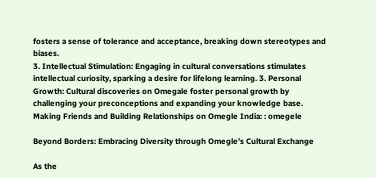fosters a sense of tolerance and acceptance, breaking down stereotypes and biases.
3. Intellectual Stimulation: Engaging in cultural conversations stimulates intellectual curiosity, sparking a desire for lifelong learning. 3. Personal Growth: Cultural discoveries on Omegale foster personal growth by challenging your preconceptions and expanding your knowledge base.
Making Friends and Building Relationships on Omegle India: : omegele

Beyond Borders: Embracing Diversity through Omegle’s Cultural Exchange

As the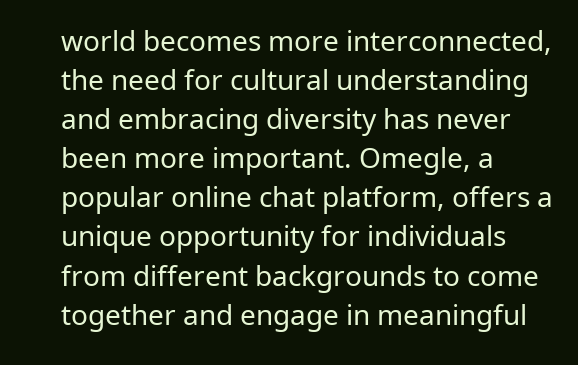world becomes more interconnected, the need for cultural understanding and embracing diversity has never been more important. Omegle, a popular online chat platform, offers a unique opportunity for individuals from different backgrounds to come together and engage in meaningful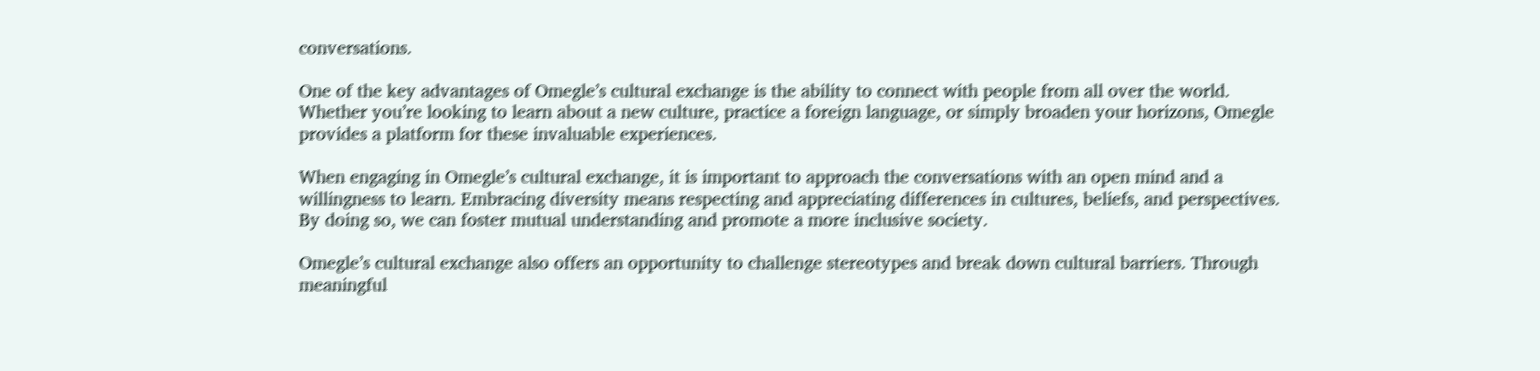conversations.

One of the key advantages of Omegle’s cultural exchange is the ability to connect with people from all over the world. Whether you’re looking to learn about a new culture, practice a foreign language, or simply broaden your horizons, Omegle provides a platform for these invaluable experiences.

When engaging in Omegle’s cultural exchange, it is important to approach the conversations with an open mind and a willingness to learn. Embracing diversity means respecting and appreciating differences in cultures, beliefs, and perspectives. By doing so, we can foster mutual understanding and promote a more inclusive society.

Omegle’s cultural exchange also offers an opportunity to challenge stereotypes and break down cultural barriers. Through meaningful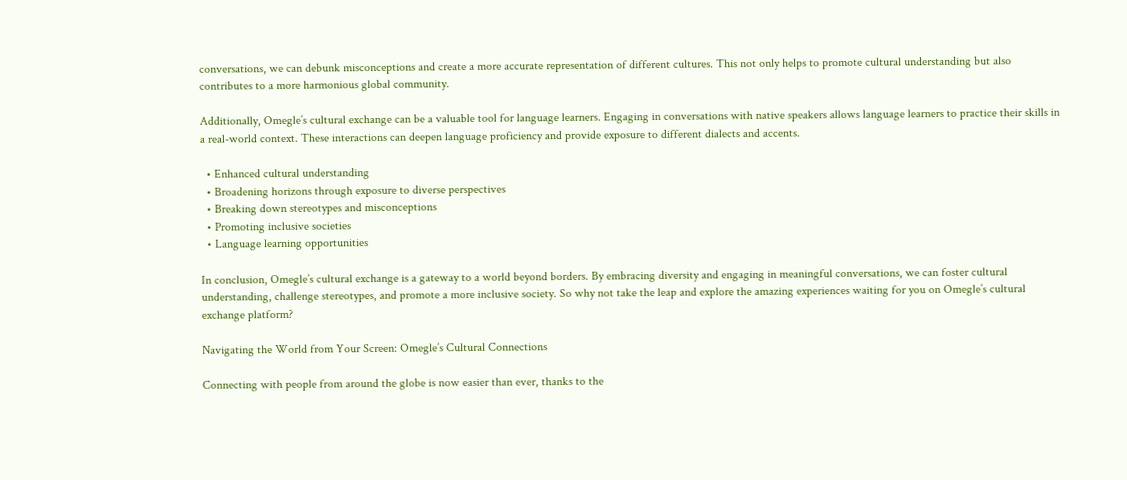conversations, we can debunk misconceptions and create a more accurate representation of different cultures. This not only helps to promote cultural understanding but also contributes to a more harmonious global community.

Additionally, Omegle’s cultural exchange can be a valuable tool for language learners. Engaging in conversations with native speakers allows language learners to practice their skills in a real-world context. These interactions can deepen language proficiency and provide exposure to different dialects and accents.

  • Enhanced cultural understanding
  • Broadening horizons through exposure to diverse perspectives
  • Breaking down stereotypes and misconceptions
  • Promoting inclusive societies
  • Language learning opportunities

In conclusion, Omegle’s cultural exchange is a gateway to a world beyond borders. By embracing diversity and engaging in meaningful conversations, we can foster cultural understanding, challenge stereotypes, and promote a more inclusive society. So why not take the leap and explore the amazing experiences waiting for you on Omegle’s cultural exchange platform?

Navigating the World from Your Screen: Omegle’s Cultural Connections

Connecting with people from around the globe is now easier than ever, thanks to the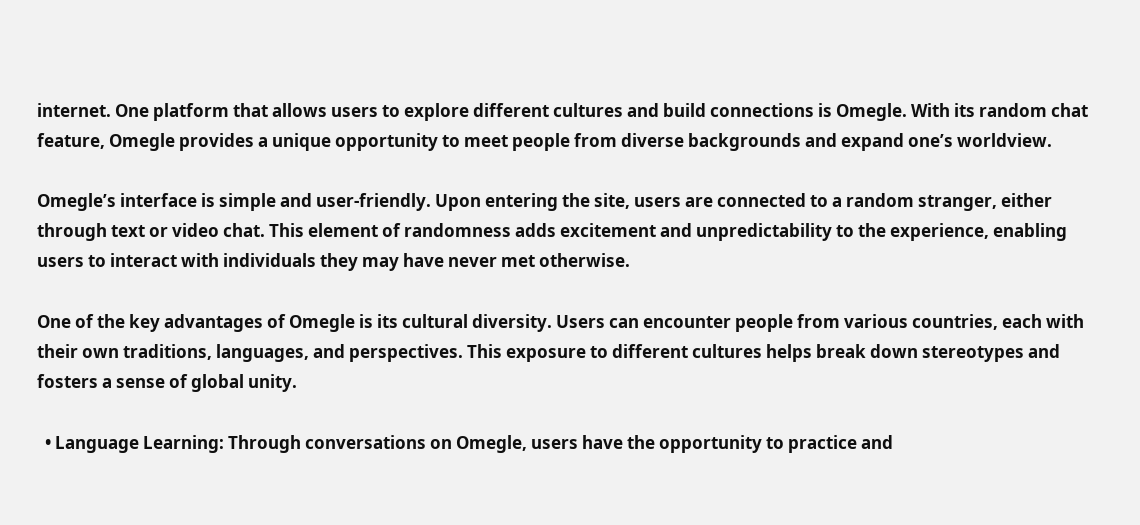internet. One platform that allows users to explore different cultures and build connections is Omegle. With its random chat feature, Omegle provides a unique opportunity to meet people from diverse backgrounds and expand one’s worldview.

Omegle’s interface is simple and user-friendly. Upon entering the site, users are connected to a random stranger, either through text or video chat. This element of randomness adds excitement and unpredictability to the experience, enabling users to interact with individuals they may have never met otherwise.

One of the key advantages of Omegle is its cultural diversity. Users can encounter people from various countries, each with their own traditions, languages, and perspectives. This exposure to different cultures helps break down stereotypes and fosters a sense of global unity.

  • Language Learning: Through conversations on Omegle, users have the opportunity to practice and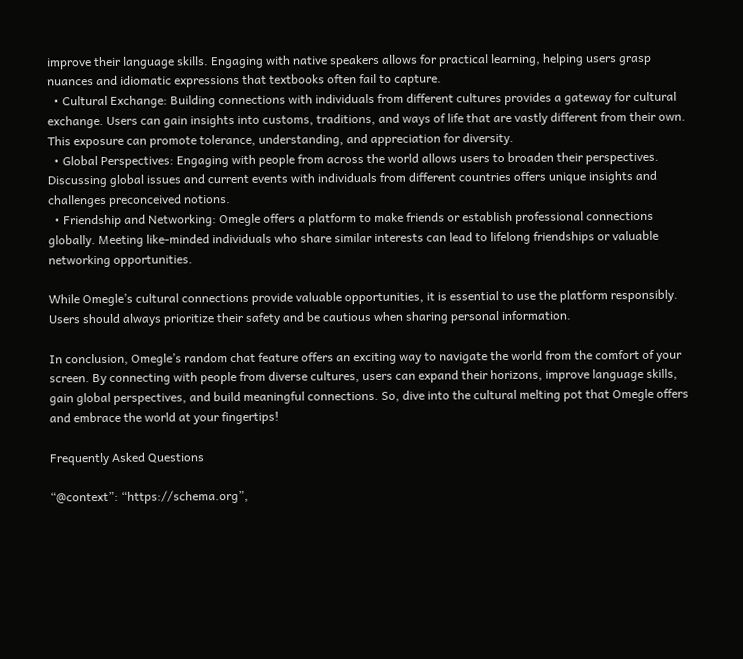improve their language skills. Engaging with native speakers allows for practical learning, helping users grasp nuances and idiomatic expressions that textbooks often fail to capture.
  • Cultural Exchange: Building connections with individuals from different cultures provides a gateway for cultural exchange. Users can gain insights into customs, traditions, and ways of life that are vastly different from their own. This exposure can promote tolerance, understanding, and appreciation for diversity.
  • Global Perspectives: Engaging with people from across the world allows users to broaden their perspectives. Discussing global issues and current events with individuals from different countries offers unique insights and challenges preconceived notions.
  • Friendship and Networking: Omegle offers a platform to make friends or establish professional connections globally. Meeting like-minded individuals who share similar interests can lead to lifelong friendships or valuable networking opportunities.

While Omegle’s cultural connections provide valuable opportunities, it is essential to use the platform responsibly. Users should always prioritize their safety and be cautious when sharing personal information.

In conclusion, Omegle’s random chat feature offers an exciting way to navigate the world from the comfort of your screen. By connecting with people from diverse cultures, users can expand their horizons, improve language skills, gain global perspectives, and build meaningful connections. So, dive into the cultural melting pot that Omegle offers and embrace the world at your fingertips!

Frequently Asked Questions

“@context”: “https://schema.org”,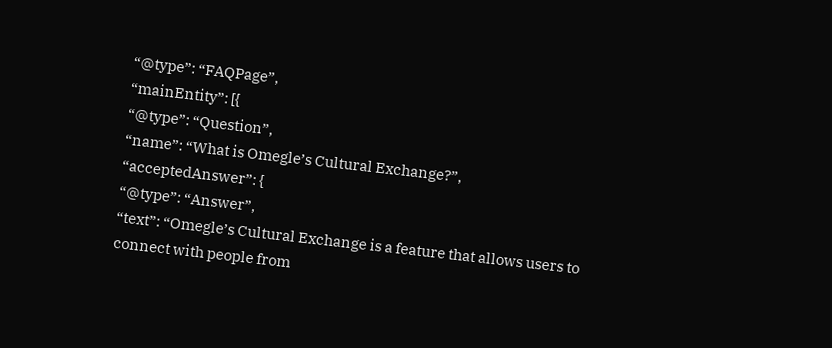“@type”: “FAQPage”,
“mainEntity”: [{
“@type”: “Question”,
“name”: “What is Omegle’s Cultural Exchange?”,
“acceptedAnswer”: {
“@type”: “Answer”,
“text”: “Omegle’s Cultural Exchange is a feature that allows users to connect with people from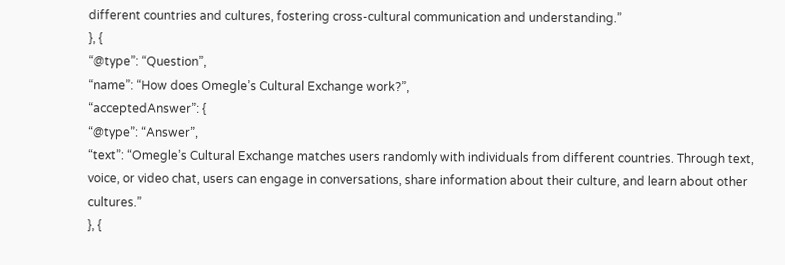different countries and cultures, fostering cross-cultural communication and understanding.”
}, {
“@type”: “Question”,
“name”: “How does Omegle’s Cultural Exchange work?”,
“acceptedAnswer”: {
“@type”: “Answer”,
“text”: “Omegle’s Cultural Exchange matches users randomly with individuals from different countries. Through text, voice, or video chat, users can engage in conversations, share information about their culture, and learn about other cultures.”
}, {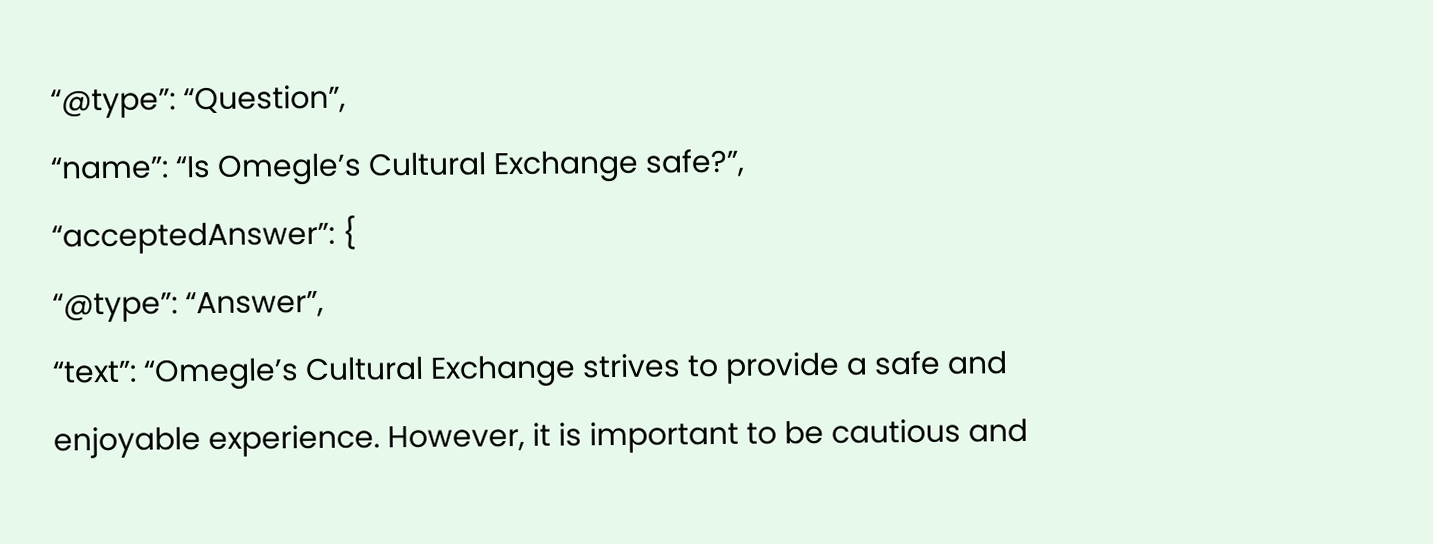“@type”: “Question”,
“name”: “Is Omegle’s Cultural Exchange safe?”,
“acceptedAnswer”: {
“@type”: “Answer”,
“text”: “Omegle’s Cultural Exchange strives to provide a safe and enjoyable experience. However, it is important to be cautious and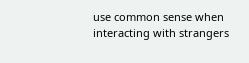use common sense when interacting with strangers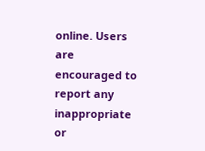online. Users are encouraged to report any inappropriate or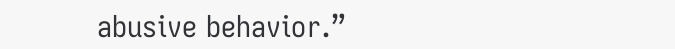abusive behavior.”